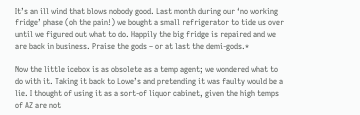It’s an ill wind that blows nobody good. Last month during our ‘no working fridge’ phase (oh the pain!) we bought a small refrigerator to tide us over until we figured out what to do. Happily the big fridge is repaired and we are back in business. Praise the gods – or at last the demi-gods.*

Now the little icebox is as obsolete as a temp agent; we wondered what to do with it. Taking it back to Lowe’s and pretending it was faulty would be a lie. I thought of using it as a sort-of liquor cabinet, given the high temps of AZ are not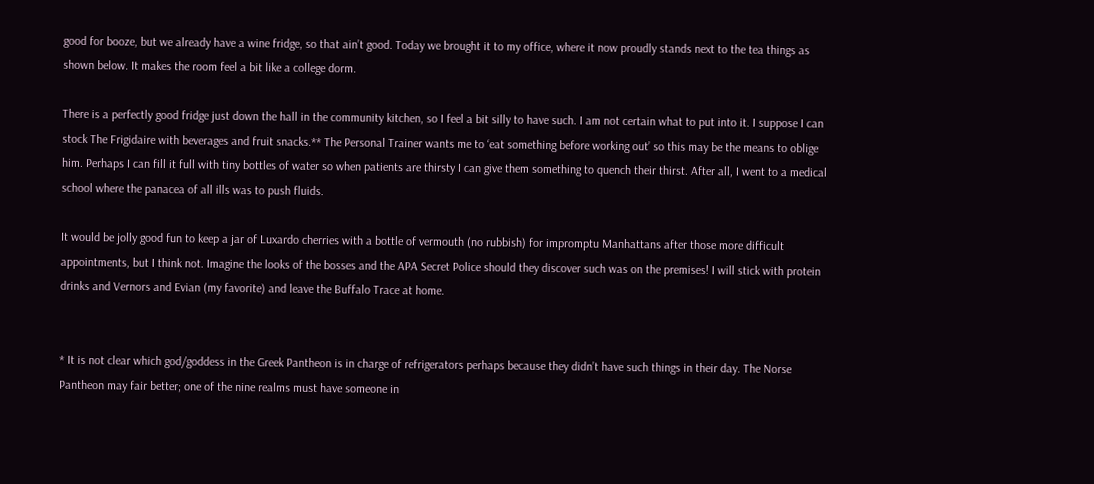good for booze, but we already have a wine fridge, so that ain’t good. Today we brought it to my office, where it now proudly stands next to the tea things as shown below. It makes the room feel a bit like a college dorm.

There is a perfectly good fridge just down the hall in the community kitchen, so I feel a bit silly to have such. I am not certain what to put into it. I suppose I can stock The Frigidaire with beverages and fruit snacks.** The Personal Trainer wants me to ‘eat something before working out’ so this may be the means to oblige him. Perhaps I can fill it full with tiny bottles of water so when patients are thirsty I can give them something to quench their thirst. After all, I went to a medical school where the panacea of all ills was to push fluids.

It would be jolly good fun to keep a jar of Luxardo cherries with a bottle of vermouth (no rubbish) for impromptu Manhattans after those more difficult appointments, but I think not. Imagine the looks of the bosses and the APA Secret Police should they discover such was on the premises! I will stick with protein drinks and Vernors and Evian (my favorite) and leave the Buffalo Trace at home.


* It is not clear which god/goddess in the Greek Pantheon is in charge of refrigerators perhaps because they didn’t have such things in their day. The Norse Pantheon may fair better; one of the nine realms must have someone in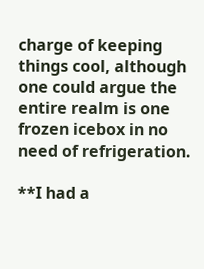charge of keeping things cool, although one could argue the entire realm is one frozen icebox in no need of refrigeration.

**I had a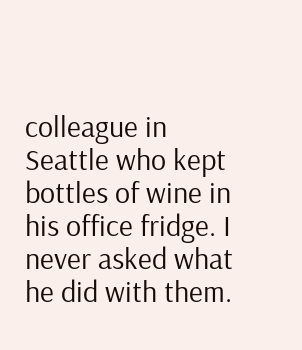colleague in Seattle who kept bottles of wine in his office fridge. I never asked what he did with them.